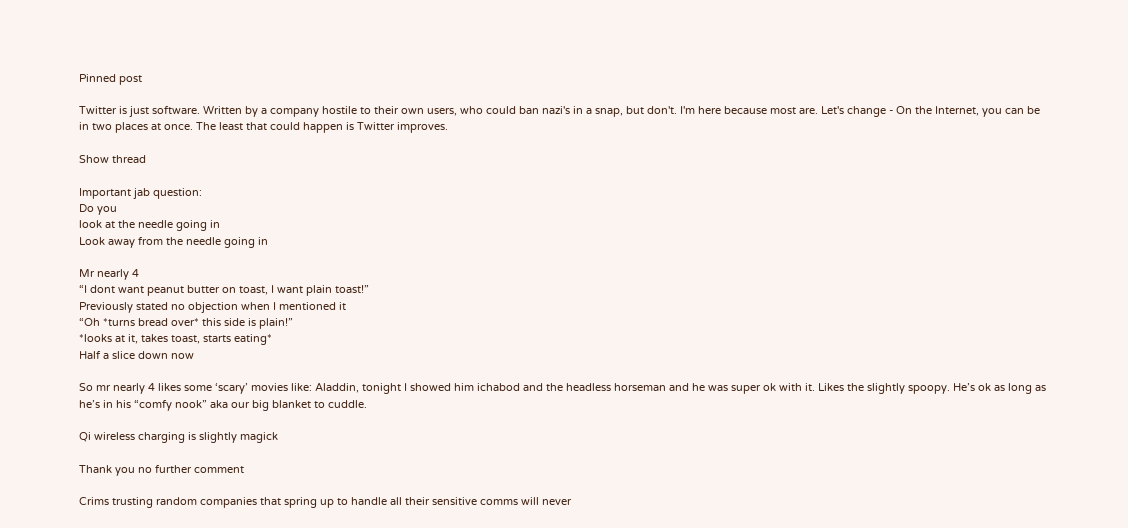Pinned post

Twitter is just software. Written by a company hostile to their own users, who could ban nazi's in a snap, but don't. I'm here because most are. Let's change - On the Internet, you can be in two places at once. The least that could happen is Twitter improves.

Show thread

Important jab question:
Do you
look at the needle going in
Look away from the needle going in

Mr nearly 4
“I dont want peanut butter on toast, I want plain toast!”
Previously stated no objection when I mentioned it
“Oh *turns bread over* this side is plain!”
*looks at it, takes toast, starts eating*
Half a slice down now

So mr nearly 4 likes some ‘scary’ movies like: Aladdin, tonight I showed him ichabod and the headless horseman and he was super ok with it. Likes the slightly spoopy. He’s ok as long as he’s in his “comfy nook” aka our big blanket to cuddle.

Qi wireless charging is slightly magick

Thank you no further comment

Crims trusting random companies that spring up to handle all their sensitive comms will never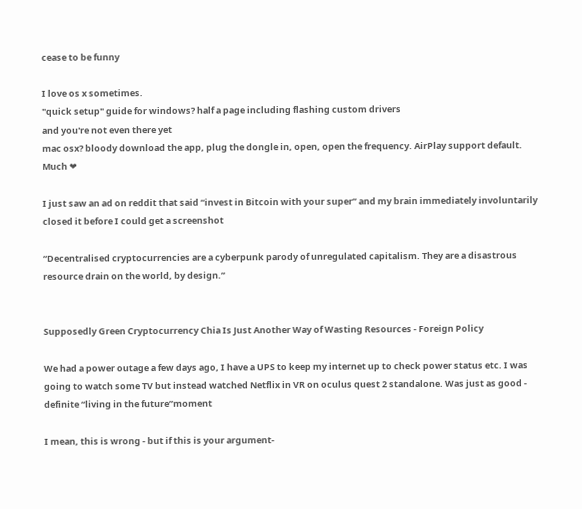cease to be funny

I love os x sometimes.
"quick setup" guide for windows? half a page including flashing custom drivers
and you're not even there yet
mac osx? bloody download the app, plug the dongle in, open, open the frequency. AirPlay support default.
Much ❤

I just saw an ad on reddit that said “invest in Bitcoin with your super” and my brain immediately involuntarily closed it before I could get a screenshot

“Decentralised cryptocurrencies are a cyberpunk parody of unregulated capitalism. They are a disastrous resource drain on the world, by design.”


Supposedly Green Cryptocurrency Chia Is Just Another Way of Wasting Resources - Foreign Policy

We had a power outage a few days ago, I have a UPS to keep my internet up to check power status etc. I was going to watch some TV but instead watched Netflix in VR on oculus quest 2 standalone. Was just as good - definite “living in the future”moment

I mean, this is wrong - but if this is your argument-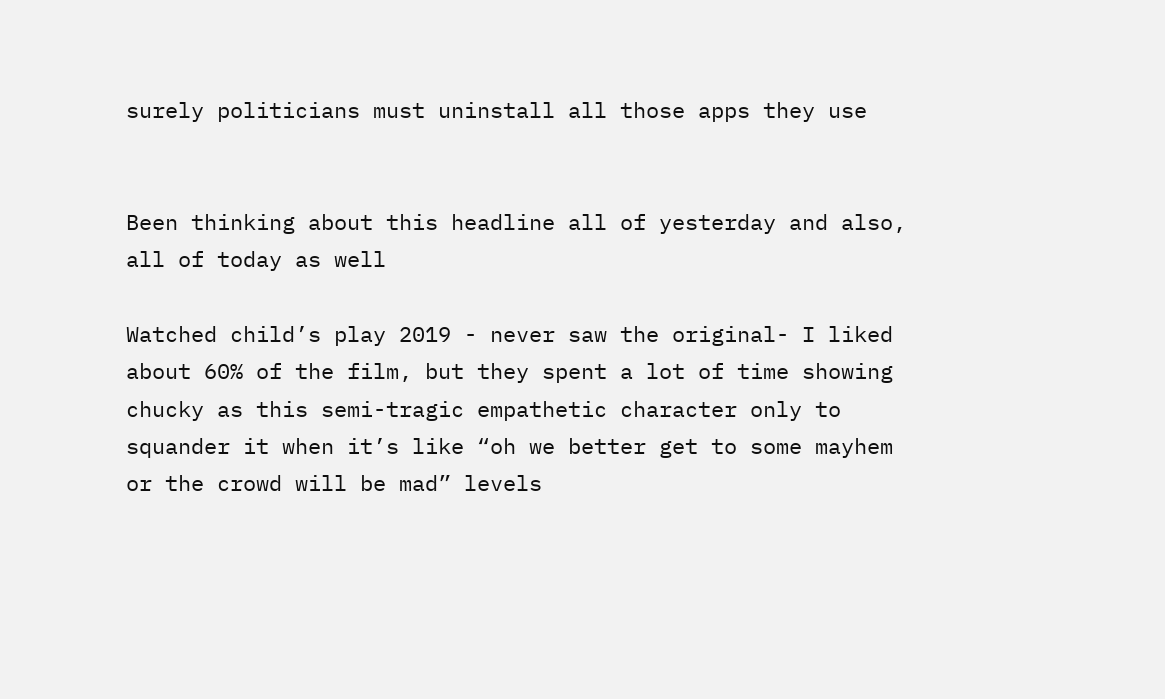surely politicians must uninstall all those apps they use


Been thinking about this headline all of yesterday and also, all of today as well

Watched child’s play 2019 - never saw the original- I liked about 60% of the film, but they spent a lot of time showing chucky as this semi-tragic empathetic character only to squander it when it’s like “oh we better get to some mayhem or the crowd will be mad” levels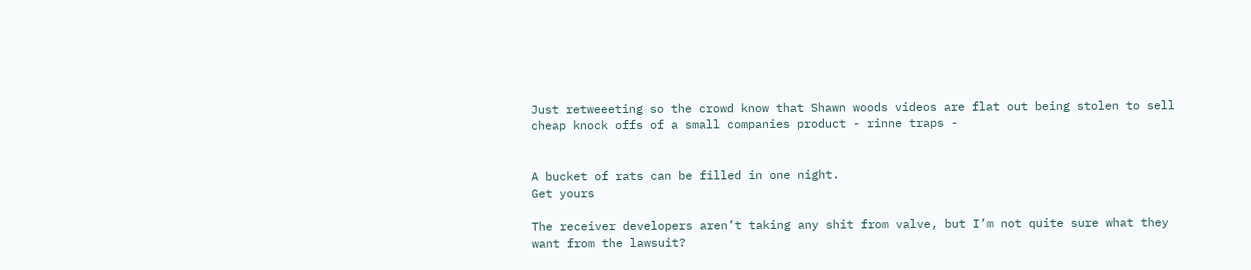Just retweeeting so the crowd know that Shawn woods videos are flat out being stolen to sell cheap knock offs of a small companies product - rinne traps -


A bucket of rats can be filled in one night.
Get yours

The receiver developers aren’t taking any shit from valve, but I’m not quite sure what they want from the lawsuit?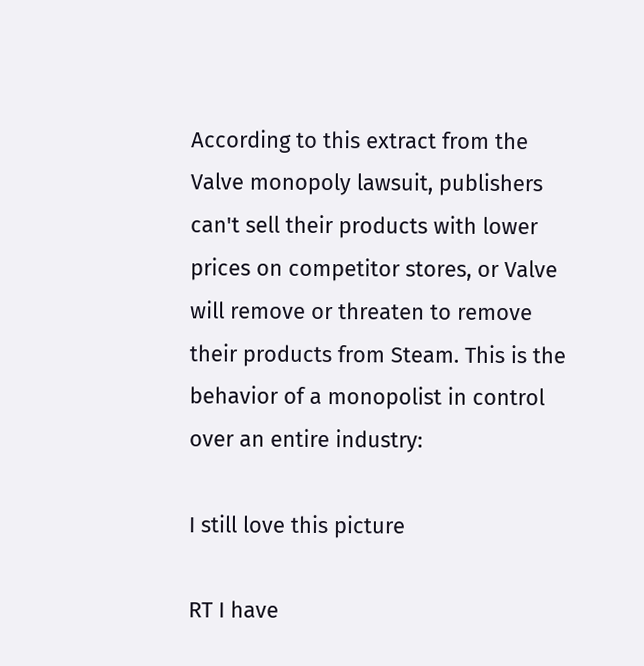According to this extract from the Valve monopoly lawsuit, publishers can't sell their products with lower prices on competitor stores, or Valve will remove or threaten to remove their products from Steam. This is the behavior of a monopolist in control over an entire industry:

I still love this picture

RT I have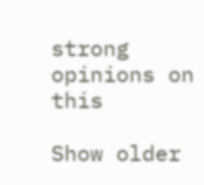strong opinions on this

Show older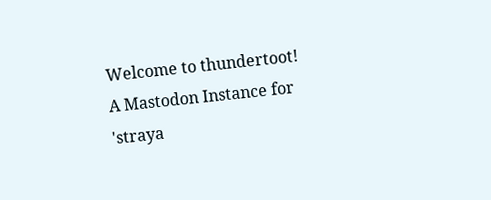Welcome to thundertoot! A Mastodon Instance for 'straya